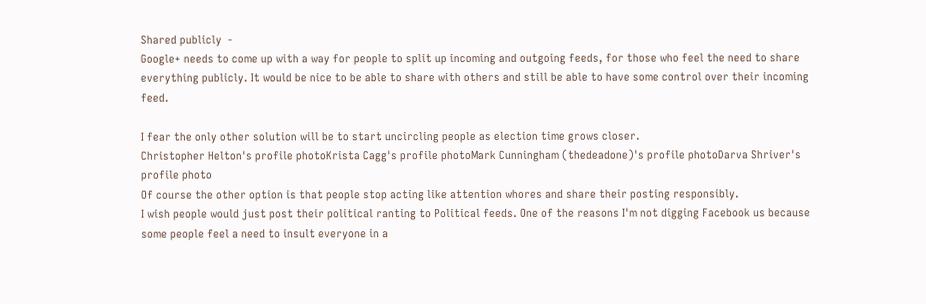Shared publicly  -
Google+ needs to come up with a way for people to split up incoming and outgoing feeds, for those who feel the need to share everything publicly. It would be nice to be able to share with others and still be able to have some control over their incoming feed.

I fear the only other solution will be to start uncircling people as election time grows closer.
Christopher Helton's profile photoKrista Cagg's profile photoMark Cunningham (thedeadone)'s profile photoDarva Shriver's profile photo
Of course the other option is that people stop acting like attention whores and share their posting responsibly.
I wish people would just post their political ranting to Political feeds. One of the reasons I'm not digging Facebook us because some people feel a need to insult everyone in a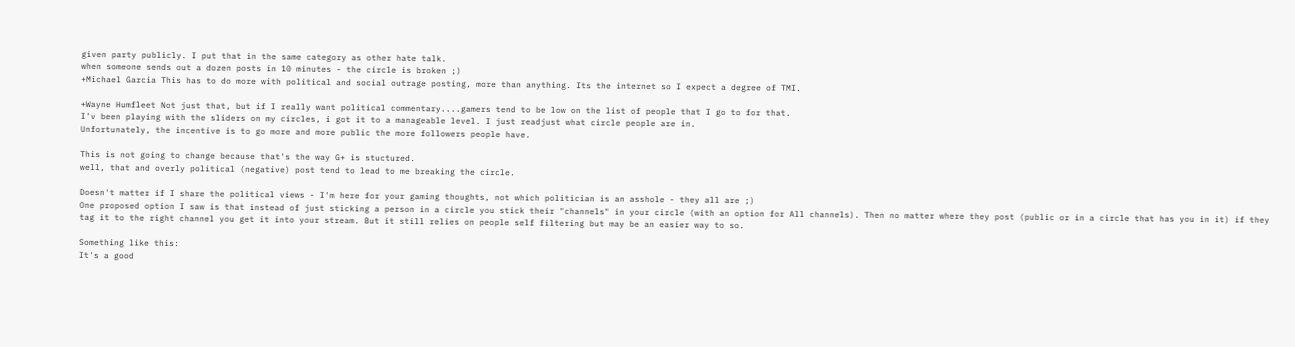given party publicly. I put that in the same category as other hate talk.
when someone sends out a dozen posts in 10 minutes - the circle is broken ;)
+Michael Garcia This has to do more with political and social outrage posting, more than anything. Its the internet so I expect a degree of TMI.

+Wayne Humfleet Not just that, but if I really want political commentary....gamers tend to be low on the list of people that I go to for that.
I'v been playing with the sliders on my circles, i got it to a manageable level. I just readjust what circle people are in.
Unfortunately, the incentive is to go more and more public the more followers people have.

This is not going to change because that's the way G+ is stuctured.
well, that and overly political (negative) post tend to lead to me breaking the circle.

Doesn't matter if I share the political views - I'm here for your gaming thoughts, not which politician is an asshole - they all are ;)
One proposed option I saw is that instead of just sticking a person in a circle you stick their "channels" in your circle (with an option for All channels). Then no matter where they post (public or in a circle that has you in it) if they tag it to the right channel you get it into your stream. But it still relies on people self filtering but may be an easier way to so.

Something like this:
It's a good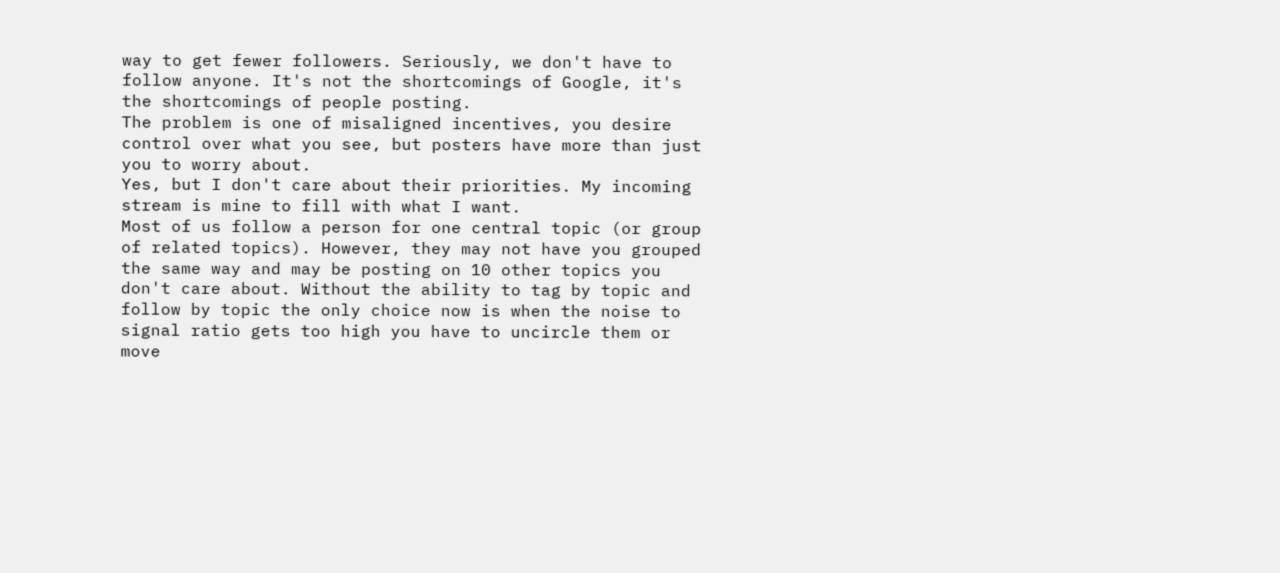way to get fewer followers. Seriously, we don't have to follow anyone. It's not the shortcomings of Google, it's the shortcomings of people posting.
The problem is one of misaligned incentives, you desire control over what you see, but posters have more than just you to worry about.
Yes, but I don't care about their priorities. My incoming stream is mine to fill with what I want.
Most of us follow a person for one central topic (or group of related topics). However, they may not have you grouped the same way and may be posting on 10 other topics you don't care about. Without the ability to tag by topic and follow by topic the only choice now is when the noise to signal ratio gets too high you have to uncircle them or move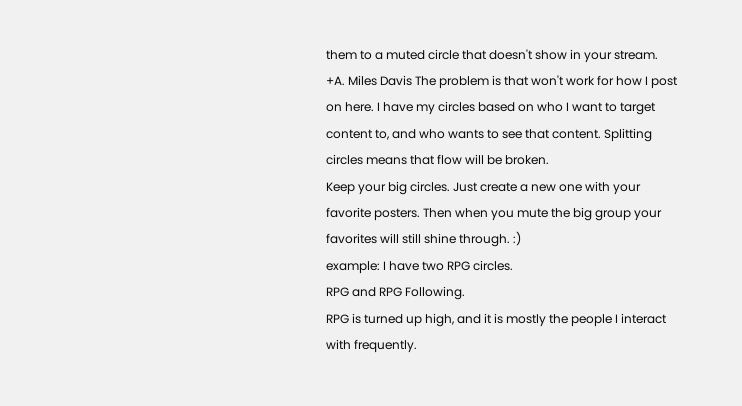them to a muted circle that doesn't show in your stream.
+A. Miles Davis The problem is that won't work for how I post on here. I have my circles based on who I want to target content to, and who wants to see that content. Splitting circles means that flow will be broken.
Keep your big circles. Just create a new one with your favorite posters. Then when you mute the big group your favorites will still shine through. :)
example: I have two RPG circles.
RPG and RPG Following.
RPG is turned up high, and it is mostly the people I interact with frequently.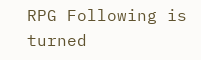RPG Following is turned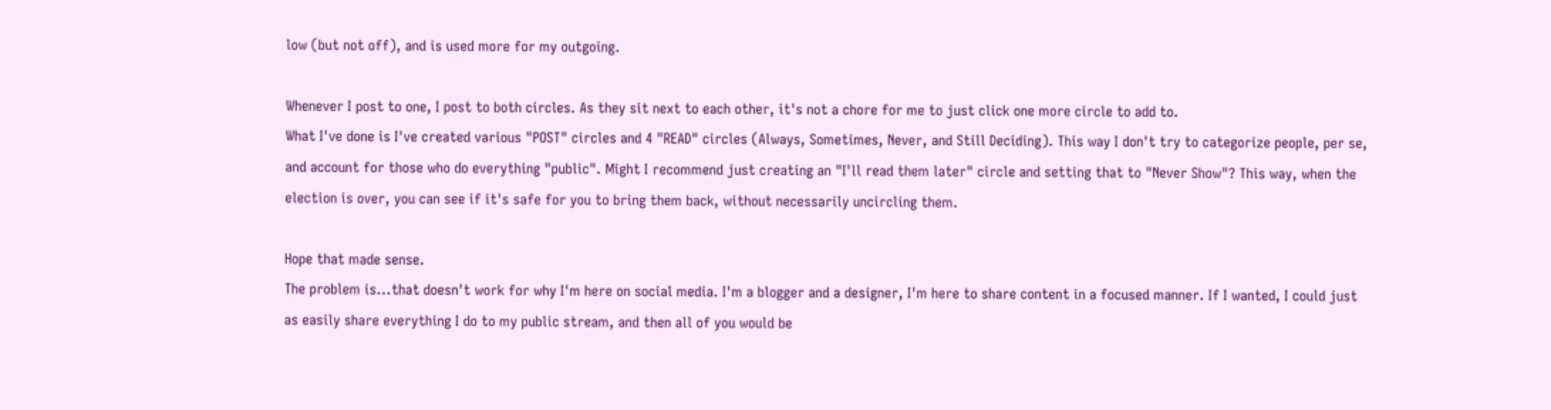low (but not off), and is used more for my outgoing.

Whenever I post to one, I post to both circles. As they sit next to each other, it's not a chore for me to just click one more circle to add to.
What I've done is I've created various "POST" circles and 4 "READ" circles (Always, Sometimes, Never, and Still Deciding). This way I don't try to categorize people, per se, and account for those who do everything "public". Might I recommend just creating an "I'll read them later" circle and setting that to "Never Show"? This way, when the election is over, you can see if it's safe for you to bring them back, without necessarily uncircling them.

Hope that made sense.
The problem is...that doesn't work for why I'm here on social media. I'm a blogger and a designer, I'm here to share content in a focused manner. If I wanted, I could just as easily share everything I do to my public stream, and then all of you would be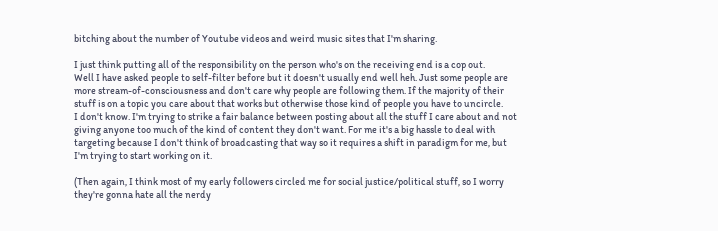bitching about the number of Youtube videos and weird music sites that I'm sharing.

I just think putting all of the responsibility on the person who's on the receiving end is a cop out.
Well I have asked people to self-filter before but it doesn't usually end well heh. Just some people are more stream-of-consciousness and don't care why people are following them. If the majority of their stuff is on a topic you care about that works but otherwise those kind of people you have to uncircle.
I don't know. I'm trying to strike a fair balance between posting about all the stuff I care about and not giving anyone too much of the kind of content they don't want. For me it's a big hassle to deal with targeting because I don't think of broadcasting that way so it requires a shift in paradigm for me, but I'm trying to start working on it.

(Then again, I think most of my early followers circled me for social justice/political stuff, so I worry they're gonna hate all the nerdy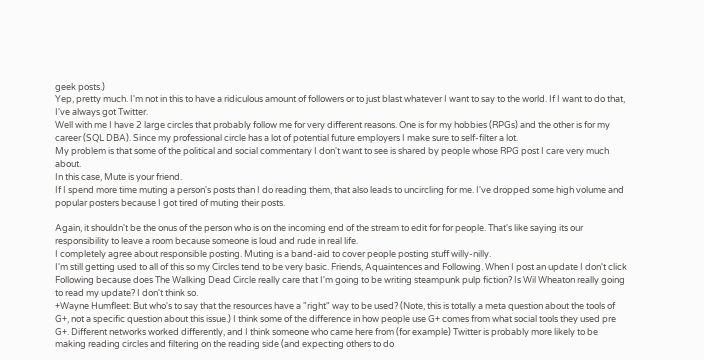geek posts.)
Yep, pretty much. I'm not in this to have a ridiculous amount of followers or to just blast whatever I want to say to the world. If I want to do that, I've always got Twitter.
Well with me I have 2 large circles that probably follow me for very different reasons. One is for my hobbies (RPGs) and the other is for my career (SQL DBA). Since my professional circle has a lot of potential future employers I make sure to self-filter a lot.
My problem is that some of the political and social commentary I don't want to see is shared by people whose RPG post I care very much about.
In this case, Mute is your friend.
If I spend more time muting a person's posts than I do reading them, that also leads to uncircling for me. I've dropped some high volume and popular posters because I got tired of muting their posts.

Again, it shouldn't be the onus of the person who is on the incoming end of the stream to edit for for people. That's like saying its our responsibility to leave a room because someone is loud and rude in real life.
I completely agree about responsible posting. Muting is a band-aid to cover people posting stuff willy-nilly.
I'm still getting used to all of this so my Circles tend to be very basic. Friends, Aquaintences and Following. When I post an update I don't click Following because does The Walking Dead Circle really care that I'm going to be writing steampunk pulp fiction? Is Wil Wheaton really going to read my update? I don't think so.
+Wayne Humfleet: But who's to say that the resources have a "right" way to be used? (Note, this is totally a meta question about the tools of G+, not a specific question about this issue.) I think some of the difference in how people use G+ comes from what social tools they used pre G+. Different networks worked differently, and I think someone who came here from (for example) Twitter is probably more likely to be making reading circles and filtering on the reading side (and expecting others to do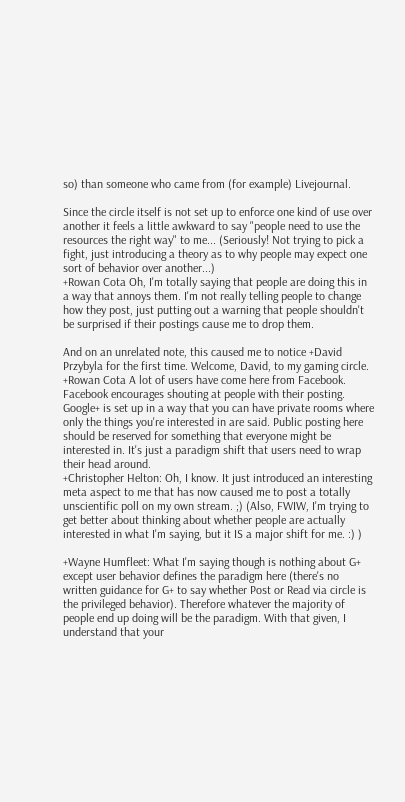so) than someone who came from (for example) Livejournal.

Since the circle itself is not set up to enforce one kind of use over another it feels a little awkward to say "people need to use the resources the right way" to me... (Seriously! Not trying to pick a fight, just introducing a theory as to why people may expect one sort of behavior over another...)
+Rowan Cota Oh, I'm totally saying that people are doing this in a way that annoys them. I'm not really telling people to change how they post, just putting out a warning that people shouldn't be surprised if their postings cause me to drop them.

And on an unrelated note, this caused me to notice +David Przybyla for the first time. Welcome, David, to my gaming circle.
+Rowan Cota A lot of users have come here from Facebook. Facebook encourages shouting at people with their posting. Google+ is set up in a way that you can have private rooms where only the things you're interested in are said. Public posting here should be reserved for something that everyone might be interested in. It's just a paradigm shift that users need to wrap their head around.
+Christopher Helton: Oh, I know. It just introduced an interesting meta aspect to me that has now caused me to post a totally unscientific poll on my own stream. ;) (Also, FWIW, I'm trying to get better about thinking about whether people are actually interested in what I'm saying, but it IS a major shift for me. :) )

+Wayne Humfleet: What I'm saying though is nothing about G+ except user behavior defines the paradigm here (there's no written guidance for G+ to say whether Post or Read via circle is the privileged behavior). Therefore whatever the majority of people end up doing will be the paradigm. With that given, I understand that your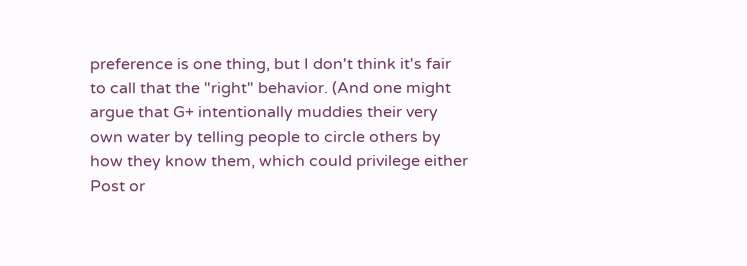preference is one thing, but I don't think it's fair to call that the "right" behavior. (And one might argue that G+ intentionally muddies their very own water by telling people to circle others by how they know them, which could privilege either Post or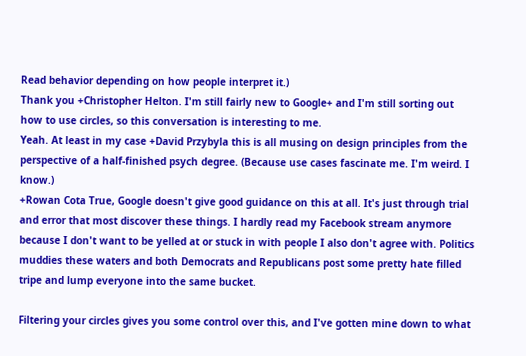Read behavior depending on how people interpret it.)
Thank you +Christopher Helton. I'm still fairly new to Google+ and I'm still sorting out how to use circles, so this conversation is interesting to me.
Yeah. At least in my case +David Przybyla this is all musing on design principles from the perspective of a half-finished psych degree. (Because use cases fascinate me. I'm weird. I know.)
+Rowan Cota True, Google doesn't give good guidance on this at all. It's just through trial and error that most discover these things. I hardly read my Facebook stream anymore because I don't want to be yelled at or stuck in with people I also don't agree with. Politics muddies these waters and both Democrats and Republicans post some pretty hate filled tripe and lump everyone into the same bucket.

Filtering your circles gives you some control over this, and I've gotten mine down to what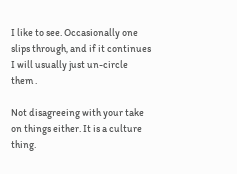I like to see. Occasionally one slips through, and if it continues I will usually just un-circle them .

Not disagreeing with your take on things either. It is a culture thing.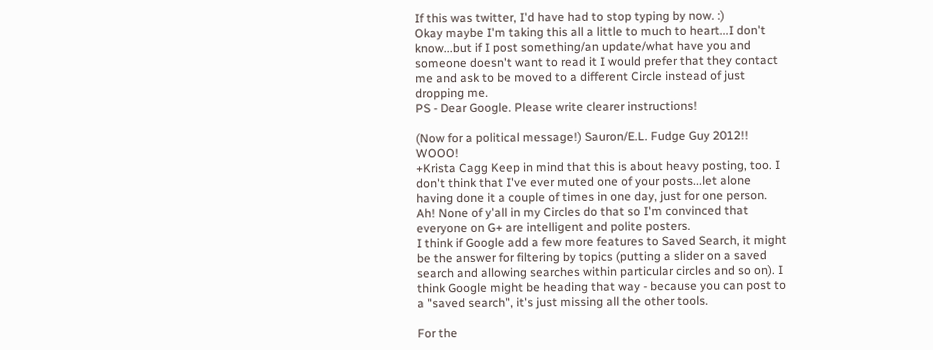If this was twitter, I'd have had to stop typing by now. :)
Okay maybe I'm taking this all a little to much to heart...I don't know...but if I post something/an update/what have you and someone doesn't want to read it I would prefer that they contact me and ask to be moved to a different Circle instead of just dropping me.
PS - Dear Google. Please write clearer instructions!

(Now for a political message!) Sauron/E.L. Fudge Guy 2012!! WOOO!
+Krista Cagg Keep in mind that this is about heavy posting, too. I don't think that I've ever muted one of your posts...let alone having done it a couple of times in one day, just for one person.
Ah! None of y'all in my Circles do that so I'm convinced that everyone on G+ are intelligent and polite posters.
I think if Google add a few more features to Saved Search, it might be the answer for filtering by topics (putting a slider on a saved search and allowing searches within particular circles and so on). I think Google might be heading that way - because you can post to a "saved search", it's just missing all the other tools.

For the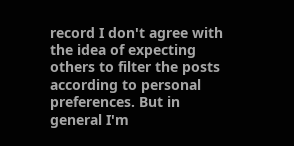record I don't agree with the idea of expecting others to filter the posts according to personal preferences. But in general I'm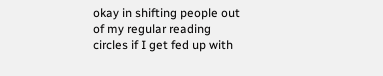okay in shifting people out of my regular reading circles if I get fed up with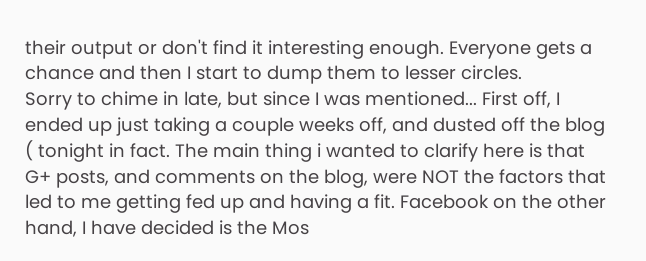their output or don't find it interesting enough. Everyone gets a chance and then I start to dump them to lesser circles.
Sorry to chime in late, but since I was mentioned... First off, I ended up just taking a couple weeks off, and dusted off the blog ( tonight in fact. The main thing i wanted to clarify here is that G+ posts, and comments on the blog, were NOT the factors that led to me getting fed up and having a fit. Facebook on the other hand, I have decided is the Mos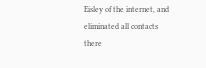Eisley of the internet, and eliminated all contacts there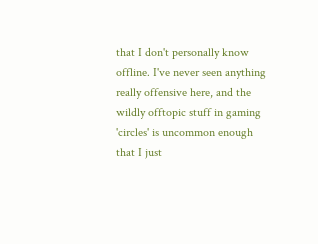that I don't personally know offline. I've never seen anything really offensive here, and the wildly offtopic stuff in gaming 'circles' is uncommon enough that I just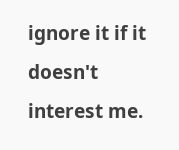ignore it if it doesn't interest me.